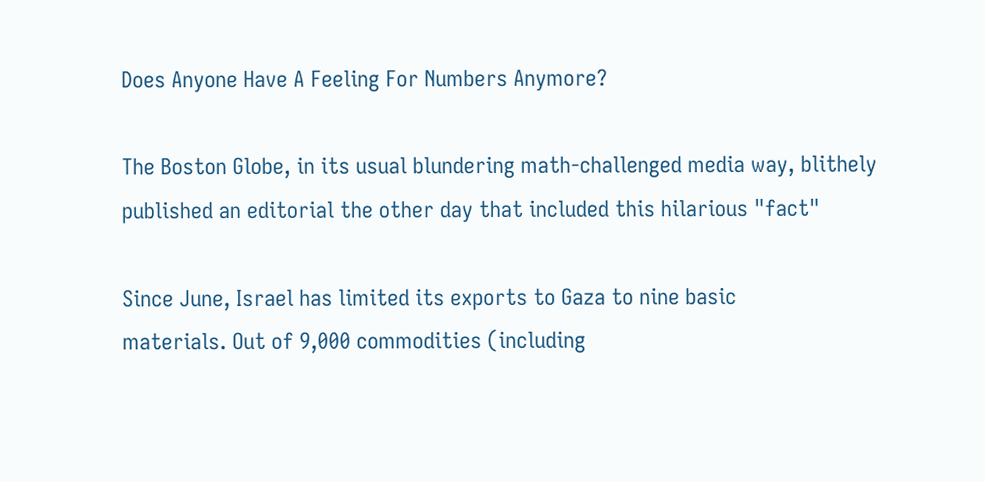Does Anyone Have A Feeling For Numbers Anymore?

The Boston Globe, in its usual blundering math-challenged media way, blithely published an editorial the other day that included this hilarious "fact"

Since June, Israel has limited its exports to Gaza to nine basic
materials. Out of 9,000 commodities (including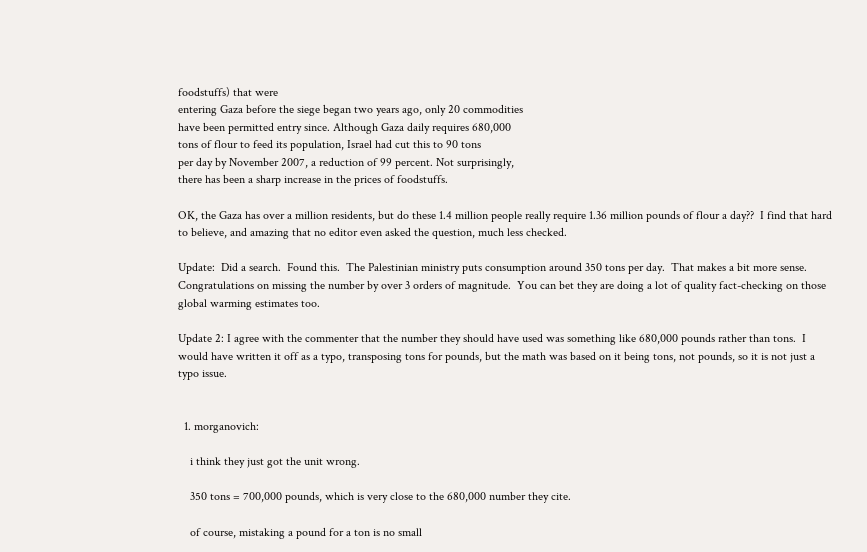foodstuffs) that were
entering Gaza before the siege began two years ago, only 20 commodities
have been permitted entry since. Although Gaza daily requires 680,000
tons of flour to feed its population, Israel had cut this to 90 tons
per day by November 2007, a reduction of 99 percent. Not surprisingly,
there has been a sharp increase in the prices of foodstuffs.

OK, the Gaza has over a million residents, but do these 1.4 million people really require 1.36 million pounds of flour a day??  I find that hard to believe, and amazing that no editor even asked the question, much less checked.

Update:  Did a search.  Found this.  The Palestinian ministry puts consumption around 350 tons per day.  That makes a bit more sense.  Congratulations on missing the number by over 3 orders of magnitude.  You can bet they are doing a lot of quality fact-checking on those global warming estimates too.

Update 2: I agree with the commenter that the number they should have used was something like 680,000 pounds rather than tons.  I would have written it off as a typo, transposing tons for pounds, but the math was based on it being tons, not pounds, so it is not just a typo issue.


  1. morganovich:

    i think they just got the unit wrong.

    350 tons = 700,000 pounds, which is very close to the 680,000 number they cite.

    of course, mistaking a pound for a ton is no small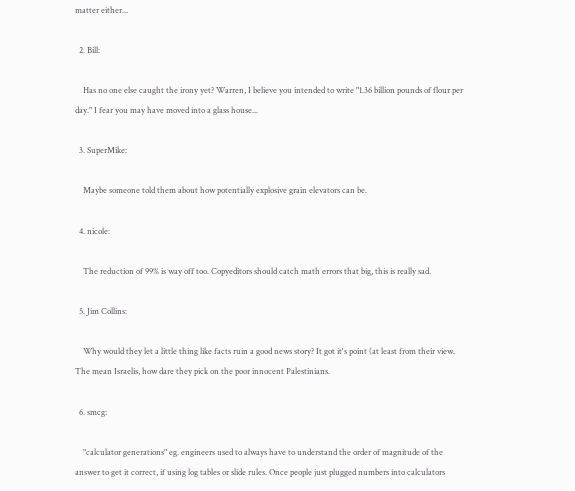matter either...

  2. Bill:

    Has no one else caught the irony yet? Warren, I believe you intended to write "1.36 billion pounds of flour per day." I fear you may have moved into a glass house...

  3. SuperMike:

    Maybe someone told them about how potentially explosive grain elevators can be.

  4. nicole:

    The reduction of 99% is way off too. Copyeditors should catch math errors that big, this is really sad.

  5. Jim Collins:

    Why would they let a little thing like facts ruin a good news story? It got it's point (at least from their view. The mean Israelis, how dare they pick on the poor innocent Palestinians.

  6. smcg:

    "calculator generations" eg. engineers used to always have to understand the order of magnitude of the answer to get it correct, if using log tables or slide rules. Once people just plugged numbers into calculators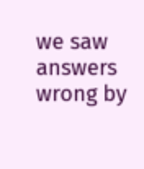we saw answers wrong by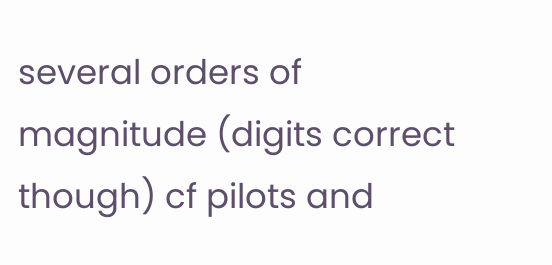several orders of magnitude (digits correct though) cf pilots and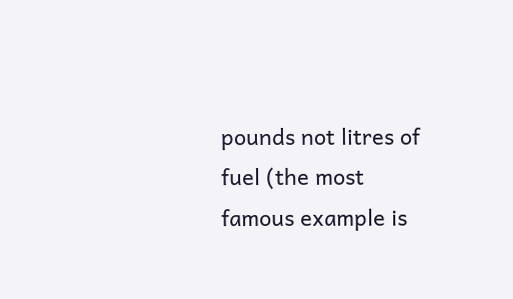pounds not litres of fuel (the most famous example is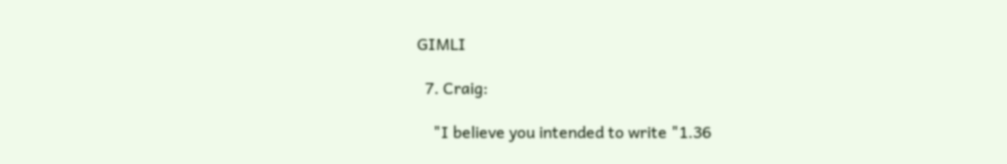GIMLI

  7. Craig:

    "I believe you intended to write "1.36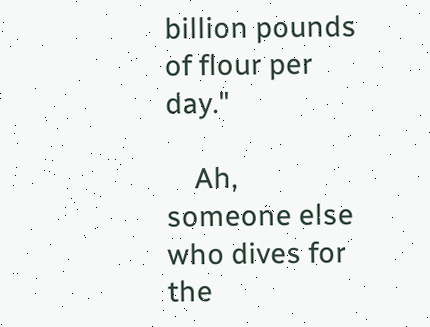billion pounds of flour per day."

    Ah, someone else who dives for the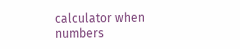calculator when numbers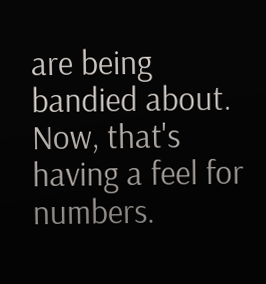are being bandied about. Now, that's having a feel for numbers.